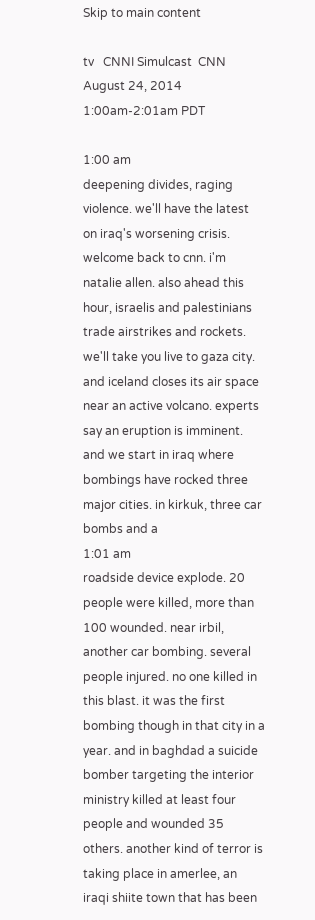Skip to main content

tv   CNNI Simulcast  CNN  August 24, 2014 1:00am-2:01am PDT

1:00 am
deepening divides, raging violence. we'll have the latest on iraq's worsening crisis. welcome back to cnn. i'm natalie allen. also ahead this hour, israelis and palestinians trade airstrikes and rockets. we'll take you live to gaza city. and iceland closes its air space near an active volcano. experts say an eruption is imminent. and we start in iraq where bombings have rocked three major cities. in kirkuk, three car bombs and a
1:01 am
roadside device explode. 20 people were killed, more than 100 wounded. near irbil, another car bombing. several people injured. no one killed in this blast. it was the first bombing though in that city in a year. and in baghdad a suicide bomber targeting the interior ministry killed at least four people and wounded 35 others. another kind of terror is taking place in amerlee, an iraqi shiite town that has been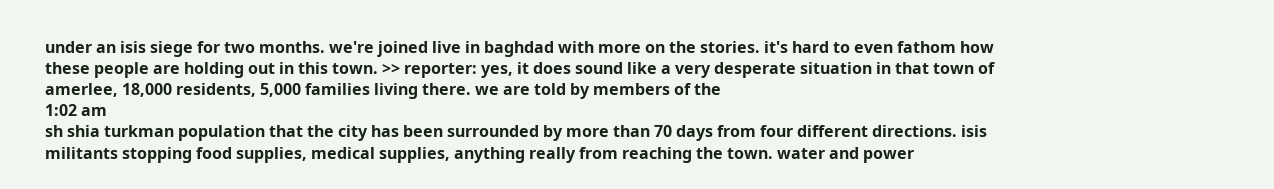under an isis siege for two months. we're joined live in baghdad with more on the stories. it's hard to even fathom how these people are holding out in this town. >> reporter: yes, it does sound like a very desperate situation in that town of amerlee, 18,000 residents, 5,000 families living there. we are told by members of the
1:02 am
sh shia turkman population that the city has been surrounded by more than 70 days from four different directions. isis militants stopping food supplies, medical supplies, anything really from reaching the town. water and power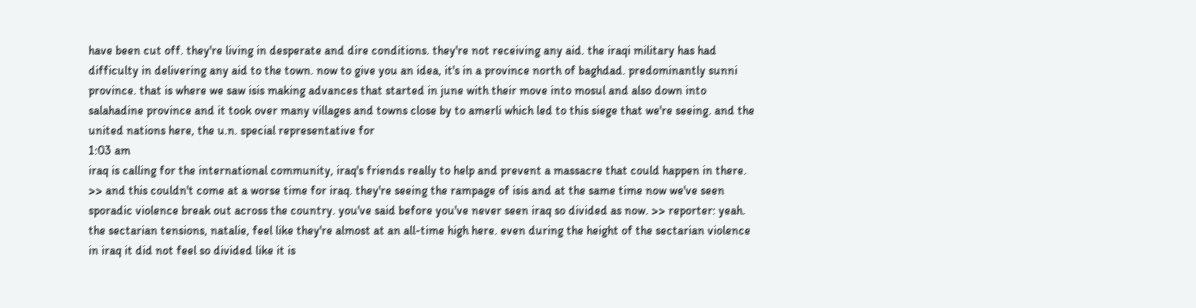have been cut off. they're living in desperate and dire conditions. they're not receiving any aid. the iraqi military has had difficulty in delivering any aid to the town. now to give you an idea, it's in a province north of baghdad. predominantly sunni province. that is where we saw isis making advances that started in june with their move into mosul and also down into salahadine province and it took over many villages and towns close by to amerli which led to this siege that we're seeing. and the united nations here, the u.n. special representative for
1:03 am
iraq is calling for the international community, iraq's friends really to help and prevent a massacre that could happen in there. >> and this couldn't come at a worse time for iraq. they're seeing the rampage of isis and at the same time now we've seen sporadic violence break out across the country. you've said before you've never seen iraq so divided as now. >> reporter: yeah. the sectarian tensions, natalie, feel like they're almost at an all-time high here. even during the height of the sectarian violence in iraq it did not feel so divided like it is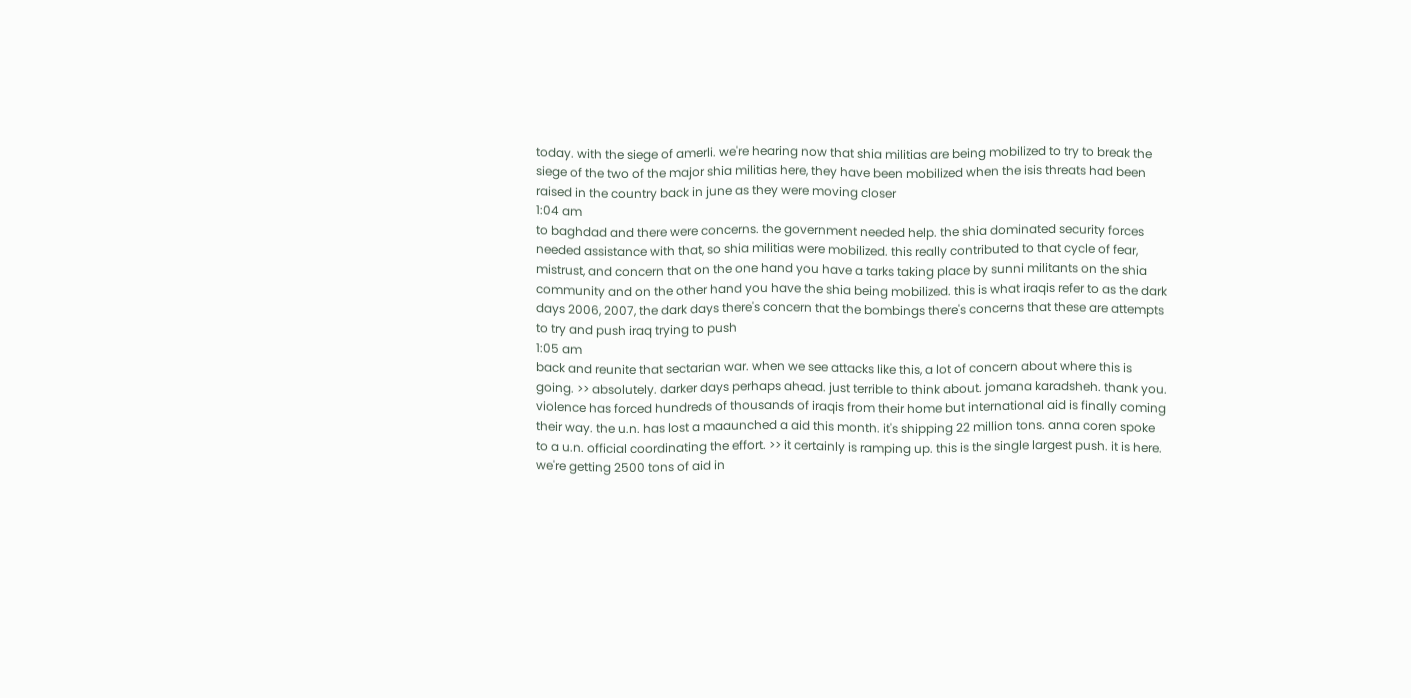today. with the siege of amerli. we're hearing now that shia militias are being mobilized to try to break the siege of the two of the major shia militias here, they have been mobilized when the isis threats had been raised in the country back in june as they were moving closer
1:04 am
to baghdad and there were concerns. the government needed help. the shia dominated security forces needed assistance with that, so shia militias were mobilized. this really contributed to that cycle of fear, mistrust, and concern that on the one hand you have a tarks taking place by sunni militants on the shia community and on the other hand you have the shia being mobilized. this is what iraqis refer to as the dark days 2006, 2007, the dark days there's concern that the bombings there's concerns that these are attempts to try and push iraq trying to push
1:05 am
back and reunite that sectarian war. when we see attacks like this, a lot of concern about where this is going. >> absolutely. darker days perhaps ahead. just terrible to think about. jomana karadsheh. thank you. violence has forced hundreds of thousands of iraqis from their home but international aid is finally coming their way. the u.n. has lost a maaunched a aid this month. it's shipping 22 million tons. anna coren spoke to a u.n. official coordinating the effort. >> it certainly is ramping up. this is the single largest push. it is here. we're getting 2500 tons of aid in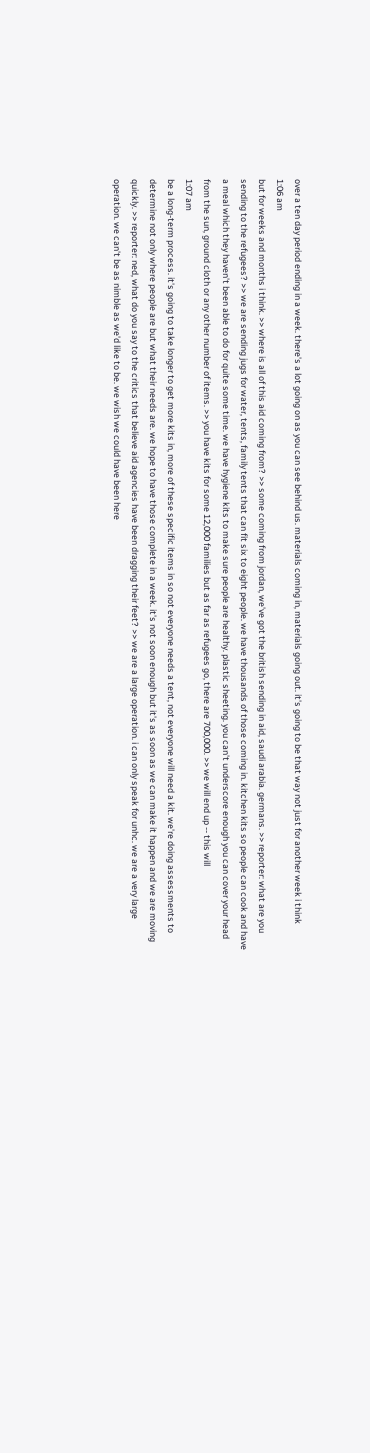over a ten day period ending in a week. there's a lot going on as you can see behind us. materials coming in, materials going out. it's going to be that way not just for another week i think
1:06 am
but for weeks and months i think. >> where is all of this aid coming from? >> some coming from jordan, we've got the british sending in aid, saudi arabia. germans. >> reporter: what are you sending to the refugees? >> we are sending jugs for water, tents, family tents that can fit six to eight people. we have thousands of those coming in. kitchen kits so people can cook and have a meal which they haven't been able to do for quite some time. we have hygiene kits to make sure people are healthy. plastic sheeting. you can't underscore enough you can cover your head from the sun, ground cloth or any other number of items. >> you have kits for some 12,000 families but as far as refugees go, there are 700,000. >> we will end up -- this will
1:07 am
be a long-term process. it's going to take longer to get more kits in, more of these specific items in so not everyone needs a tent, not everyone will need a kit. we're doing assessments to determine not only where people are but what their needs are. we hope to have those complete in a week. it's not soon enough but it's as soon as we can make it happen and we are moving quickly. >> reporter: ned, what do you say to the critics that believe aid agencies have been dragging their feet? >> we are a large operation. i can only speak for unhc. we are a very large operation. we can't be as nimble as we'd like to be. we wish we could have been here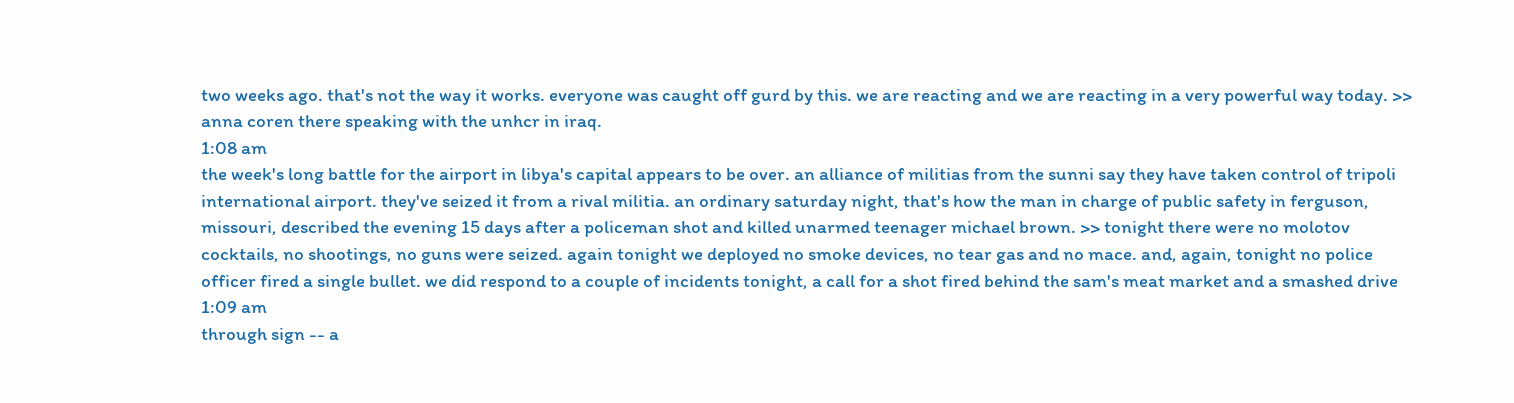two weeks ago. that's not the way it works. everyone was caught off gurd by this. we are reacting and we are reacting in a very powerful way today. >> anna coren there speaking with the unhcr in iraq.
1:08 am
the week's long battle for the airport in libya's capital appears to be over. an alliance of militias from the sunni say they have taken control of tripoli international airport. they've seized it from a rival militia. an ordinary saturday night, that's how the man in charge of public safety in ferguson, missouri, described the evening 15 days after a policeman shot and killed unarmed teenager michael brown. >> tonight there were no molotov cocktails, no shootings, no guns were seized. again tonight we deployed no smoke devices, no tear gas and no mace. and, again, tonight no police officer fired a single bullet. we did respond to a couple of incidents tonight, a call for a shot fired behind the sam's meat market and a smashed drive
1:09 am
through sign -- a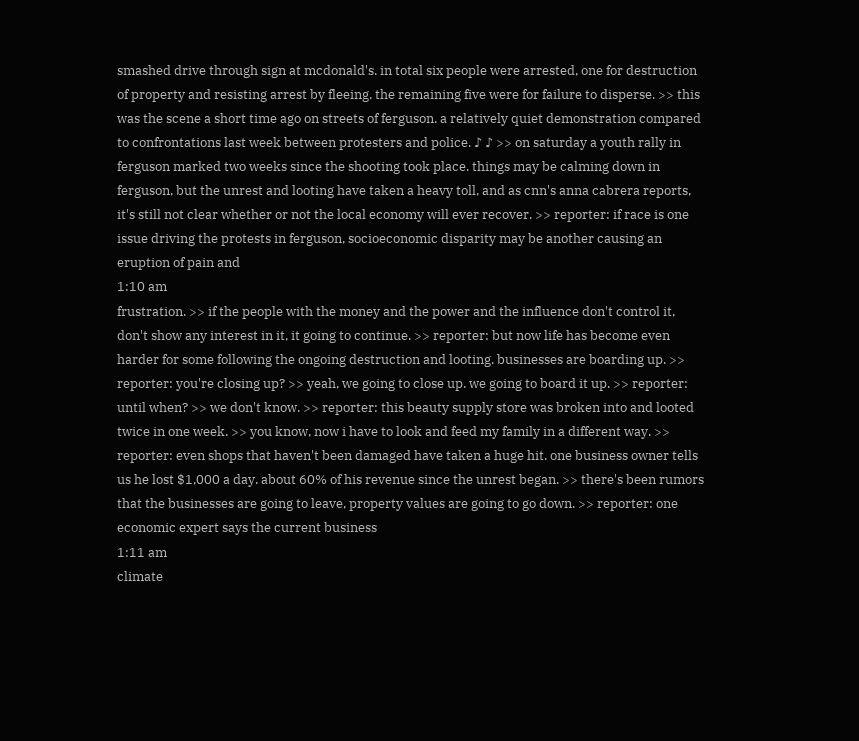smashed drive through sign at mcdonald's. in total six people were arrested, one for destruction of property and resisting arrest by fleeing. the remaining five were for failure to disperse. >> this was the scene a short time ago on streets of ferguson. a relatively quiet demonstration compared to confrontations last week between protesters and police. ♪ ♪ >> on saturday a youth rally in ferguson marked two weeks since the shooting took place. things may be calming down in ferguson, but the unrest and looting have taken a heavy toll, and as cnn's anna cabrera reports, it's still not clear whether or not the local economy will ever recover. >> reporter: if race is one issue driving the protests in ferguson, socioeconomic disparity may be another causing an eruption of pain and
1:10 am
frustration. >> if the people with the money and the power and the influence don't control it, don't show any interest in it, it going to continue. >> reporter: but now life has become even harder for some following the ongoing destruction and looting. businesses are boarding up. >> reporter: you're closing up? >> yeah, we going to close up. we going to board it up. >> reporter: until when? >> we don't know. >> reporter: this beauty supply store was broken into and looted twice in one week. >> you know, now i have to look and feed my family in a different way. >> reporter: even shops that haven't been damaged have taken a huge hit. one business owner tells us he lost $1,000 a day. about 60% of his revenue since the unrest began. >> there's been rumors that the businesses are going to leave, property values are going to go down. >> reporter: one economic expert says the current business
1:11 am
climate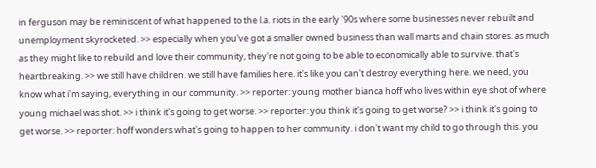in ferguson may be reminiscent of what happened to the l.a. riots in the early '90s where some businesses never rebuilt and unemployment skyrocketed. >> especially when you've got a smaller owned business than wall marts and chain stores. as much as they might like to rebuild and love their community, they're not going to be able to economically able to survive. that's heartbreaking. >> we still have children. we still have families here. it's like you can't destroy everything here. we need, you know what i'm saying, everything in our community. >> reporter: young mother bianca hoff who lives within eye shot of where young michael was shot. >> i think it's going to get worse. >> reporter: you think it's going to get worse? >> i think it's going to get worse. >> reporter: hoff wonders what's going to happen to her community. i don't want my child to go through this. you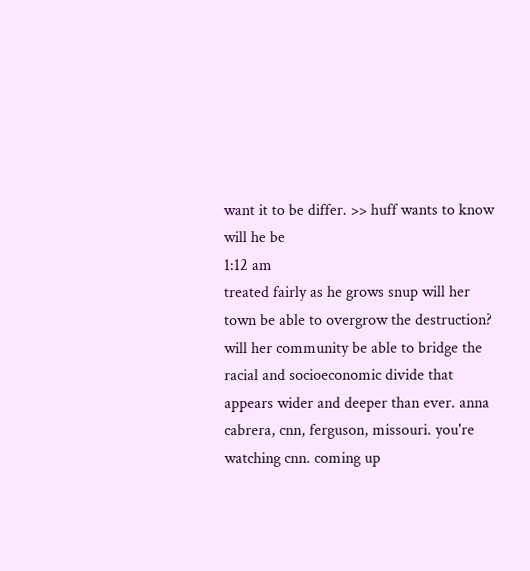want it to be differ. >> huff wants to know will he be
1:12 am
treated fairly as he grows snup will her town be able to overgrow the destruction? will her community be able to bridge the racial and socioeconomic divide that appears wider and deeper than ever. anna cabrera, cnn, ferguson, missouri. you're watching cnn. coming up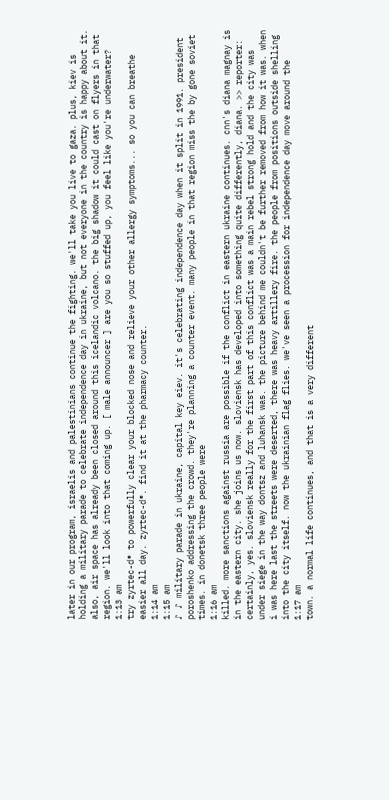later in our program, israelis and palestinians continue the fighting. we'll take you live to gaza. plus, kiev is holding a military parade to celebrate independence day in ukraine, but not everyone in the country is happy about it. also, air space has already been closed around this icelandic volcano. the big shadow it could cast on flyers in that region. we'll look into that coming up. [ male announcer ] are you so stuffed up, you feel like you're underwater?
1:13 am
try zyrtec-d® to powerfully clear your blocked nose and relieve your other allergy symptoms... so you can breathe easier all day. zyrtec-d®. find it at the pharmacy counter.
1:14 am
1:15 am
♪ ♪ military parade in ukraine, capital key eiev. it's celebrating independence day when it split in 1991. president poroshenko addressing the crowd. they're planning a counter event. many people in that region miss the by gone soviet times. in donetsk three people were
1:16 am
killed. more sanctions against russia are possible if the conflict in eastern ukraine continues. cnn's diana magnay is in the eastern city. she joins us now. sloviensk has developed into something quite differently, diana. >> reporter: certainly, yes. sloviensk really for the first part of this conflict was a main rebel strong hold and the city was under siege in the way dontsz and luhansk was. the picture behind me couldn't be further removed from how it was. when i was here last the streets were deserted, there was heavy artillery fire. the people from positions outside shelling into the city itself. now the ukrainian flag flies. we've seen a procession for independence day move around the
1:17 am
town. a normal life continues, and that is a very different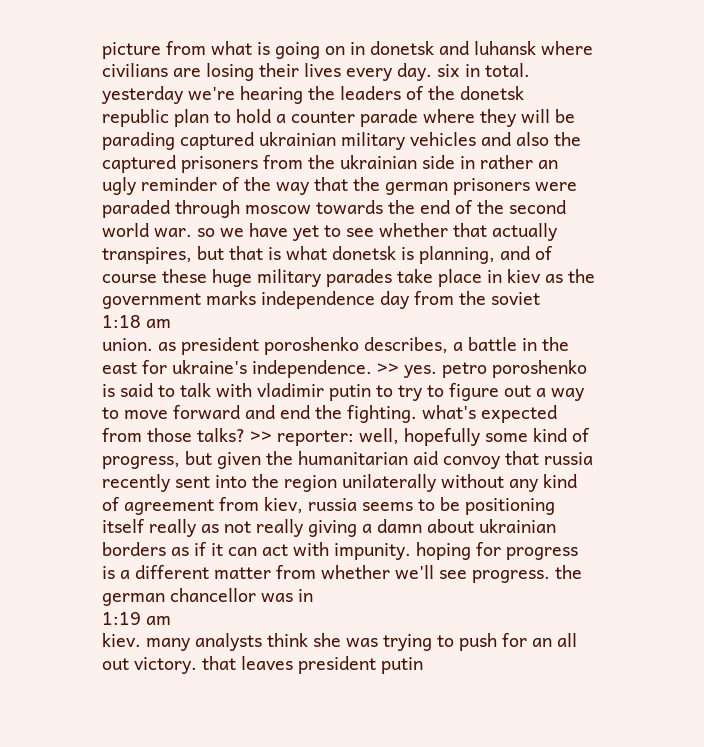picture from what is going on in donetsk and luhansk where civilians are losing their lives every day. six in total. yesterday we're hearing the leaders of the donetsk republic plan to hold a counter parade where they will be parading captured ukrainian military vehicles and also the captured prisoners from the ukrainian side in rather an ugly reminder of the way that the german prisoners were paraded through moscow towards the end of the second world war. so we have yet to see whether that actually transpires, but that is what donetsk is planning, and of course these huge military parades take place in kiev as the government marks independence day from the soviet
1:18 am
union. as president poroshenko describes, a battle in the east for ukraine's independence. >> yes. petro poroshenko is said to talk with vladimir putin to try to figure out a way to move forward and end the fighting. what's expected from those talks? >> reporter: well, hopefully some kind of progress, but given the humanitarian aid convoy that russia recently sent into the region unilaterally without any kind of agreement from kiev, russia seems to be positioning itself really as not really giving a damn about ukrainian borders as if it can act with impunity. hoping for progress is a different matter from whether we'll see progress. the german chancellor was in
1:19 am
kiev. many analysts think she was trying to push for an all out victory. that leaves president putin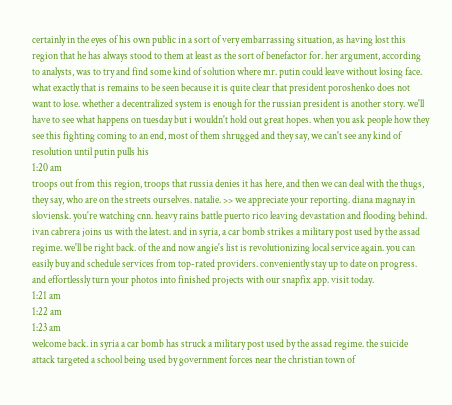certainly in the eyes of his own public in a sort of very embarrassing situation, as having lost this region that he has always stood to them at least as the sort of benefactor for. her argument, according to analysts, was to try and find some kind of solution where mr. putin could leave without losing face. what exactly that is remains to be seen because it is quite clear that president poroshenko does not want to lose. whether a decentralized system is enough for the russian president is another story. we'll have to see what happens on tuesday but i wouldn't hold out great hopes. when you ask people how they see this fighting coming to an end, most of them shrugged and they say, we can't see any kind of resolution until putin pulls his
1:20 am
troops out from this region, troops that russia denies it has here, and then we can deal with the thugs, they say, who are on the streets ourselves. natalie. >> we appreciate your reporting. diana magnay in sloviensk. you're watching cnn. heavy rains battle puerto rico leaving devastation and flooding behind. ivan cabrera joins us with the latest. and in syria, a car bomb strikes a military post used by the assad regime. we'll be right back. of the and now angie's list is revolutionizing local service again. you can easily buy and schedule services from top-rated providers. conveniently stay up to date on progress. and effortlessly turn your photos into finished projects with our snapfix app. visit today.
1:21 am
1:22 am
1:23 am
welcome back. in syria a car bomb has struck a military post used by the assad regime. the suicide attack targeted a school being used by government forces near the christian town of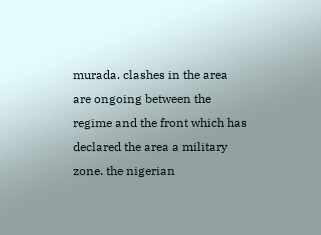murada. clashes in the area are ongoing between the regime and the front which has declared the area a military zone. the nigerian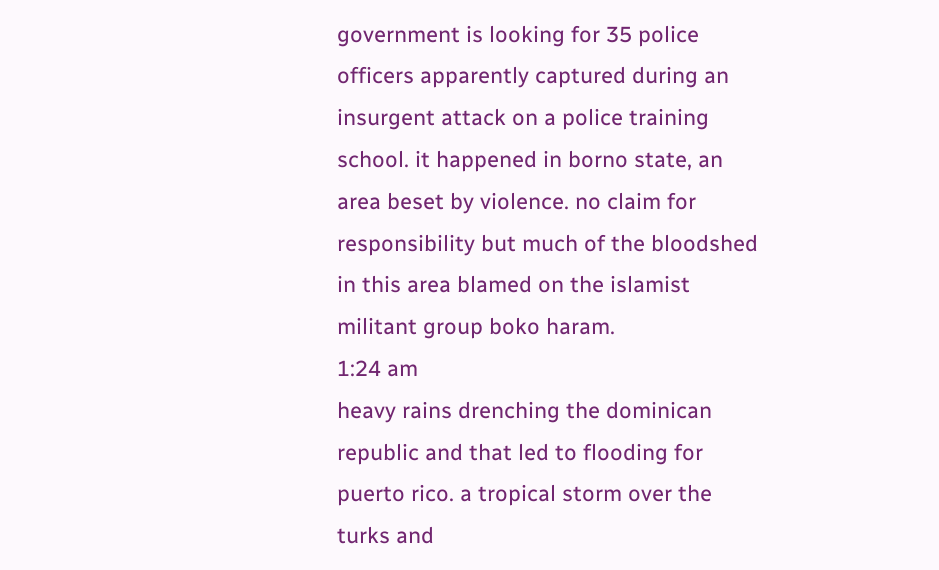government is looking for 35 police officers apparently captured during an insurgent attack on a police training school. it happened in borno state, an area beset by violence. no claim for responsibility but much of the bloodshed in this area blamed on the islamist militant group boko haram.
1:24 am
heavy rains drenching the dominican republic and that led to flooding for puerto rico. a tropical storm over the turks and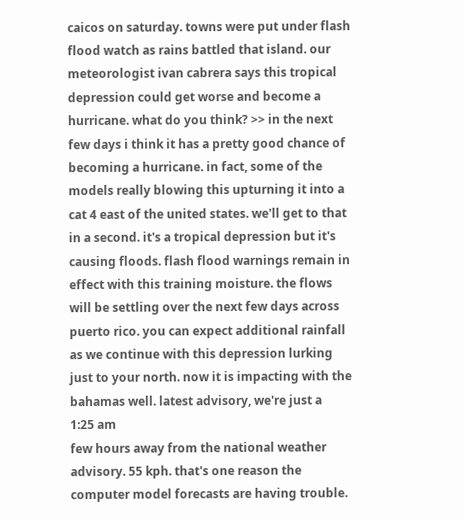caicos on saturday. towns were put under flash flood watch as rains battled that island. our meteorologist ivan cabrera says this tropical depression could get worse and become a hurricane. what do you think? >> in the next few days i think it has a pretty good chance of becoming a hurricane. in fact, some of the models really blowing this upturning it into a cat 4 east of the united states. we'll get to that in a second. it's a tropical depression but it's causing floods. flash flood warnings remain in effect with this training moisture. the flows will be settling over the next few days across puerto rico. you can expect additional rainfall as we continue with this depression lurking just to your north. now it is impacting with the bahamas well. latest advisory, we're just a
1:25 am
few hours away from the national weather advisory. 55 kph. that's one reason the computer model forecasts are having trouble.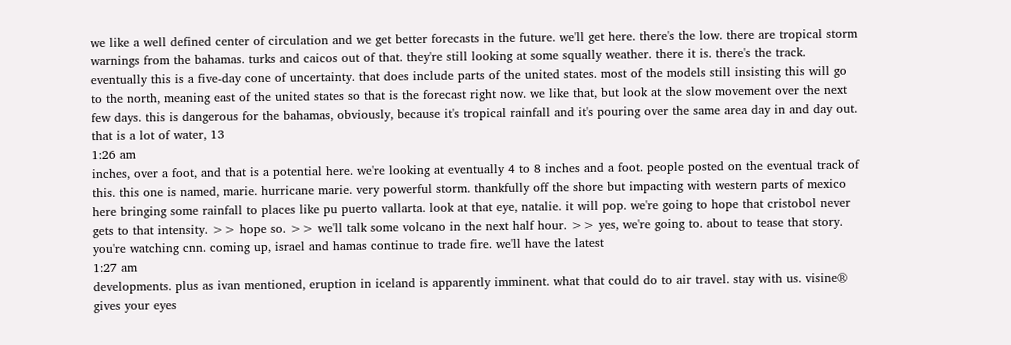we like a well defined center of circulation and we get better forecasts in the future. we'll get here. there's the low. there are tropical storm warnings from the bahamas. turks and caicos out of that. they're still looking at some squally weather. there it is. there's the track. eventually this is a five-day cone of uncertainty. that does include parts of the united states. most of the models still insisting this will go to the north, meaning east of the united states so that is the forecast right now. we like that, but look at the slow movement over the next few days. this is dangerous for the bahamas, obviously, because it's tropical rainfall and it's pouring over the same area day in and day out. that is a lot of water, 13
1:26 am
inches, over a foot, and that is a potential here. we're looking at eventually 4 to 8 inches and a foot. people posted on the eventual track of this. this one is named, marie. hurricane marie. very powerful storm. thankfully off the shore but impacting with western parts of mexico here bringing some rainfall to places like pu puerto vallarta. look at that eye, natalie. it will pop. we're going to hope that cristobol never gets to that intensity. >> hope so. >> we'll talk some volcano in the next half hour. >> yes, we're going to. about to tease that story. you're watching cnn. coming up, israel and hamas continue to trade fire. we'll have the latest
1:27 am
developments. plus as ivan mentioned, eruption in iceland is apparently imminent. what that could do to air travel. stay with us. visine® gives your eyes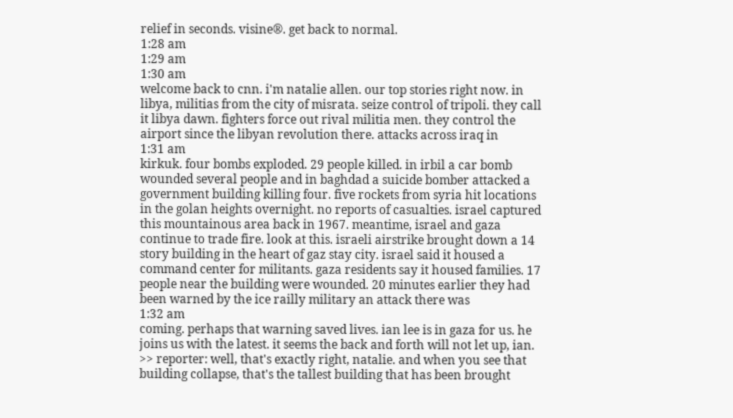relief in seconds. visine®. get back to normal.
1:28 am
1:29 am
1:30 am
welcome back to cnn. i'm natalie allen. our top stories right now. in libya, militias from the city of misrata. seize control of tripoli. they call it libya dawn. fighters force out rival militia men. they control the airport since the libyan revolution there. attacks across iraq in
1:31 am
kirkuk. four bombs exploded. 29 people killed. in irbil a car bomb wounded several people and in baghdad a suicide bomber attacked a government building killing four. five rockets from syria hit locations in the golan heights overnight. no reports of casualties. israel captured this mountainous area back in 1967. meantime, israel and gaza continue to trade fire. look at this. israeli airstrike brought down a 14 story building in the heart of gaz stay city. israel said it housed a command center for militants. gaza residents say it housed families. 17 people near the building were wounded. 20 minutes earlier they had been warned by the ice railly military an attack there was
1:32 am
coming. perhaps that warning saved lives. ian lee is in gaza for us. he joins us with the latest. it seems the back and forth will not let up, ian. >> reporter: well, that's exactly right, natalie. and when you see that building collapse, that's the tallest building that has been brought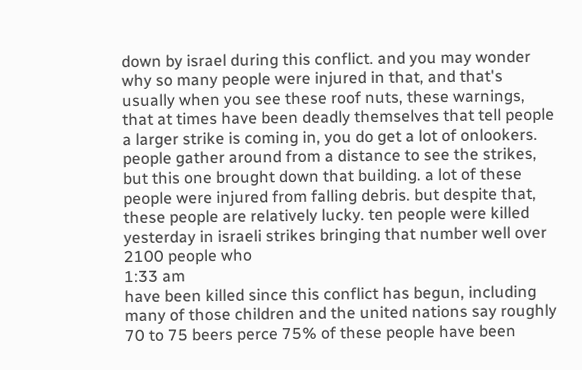down by israel during this conflict. and you may wonder why so many people were injured in that, and that's usually when you see these roof nuts, these warnings, that at times have been deadly themselves that tell people a larger strike is coming in, you do get a lot of onlookers. people gather around from a distance to see the strikes, but this one brought down that building. a lot of these people were injured from falling debris. but despite that, these people are relatively lucky. ten people were killed yesterday in israeli strikes bringing that number well over 2100 people who
1:33 am
have been killed since this conflict has begun, including many of those children and the united nations say roughly 70 to 75 beers perce 75% of these people have been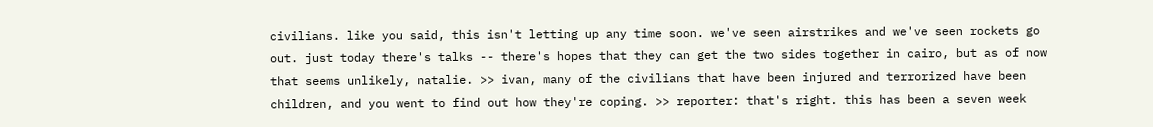civilians. like you said, this isn't letting up any time soon. we've seen airstrikes and we've seen rockets go out. just today there's talks -- there's hopes that they can get the two sides together in cairo, but as of now that seems unlikely, natalie. >> ivan, many of the civilians that have been injured and terrorized have been children, and you went to find out how they're coping. >> reporter: that's right. this has been a seven week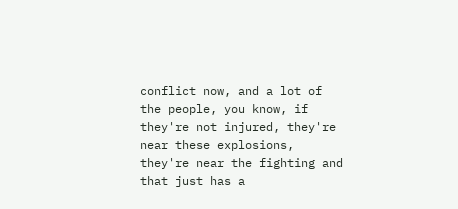conflict now, and a lot of the people, you know, if they're not injured, they're near these explosions, they're near the fighting and that just has a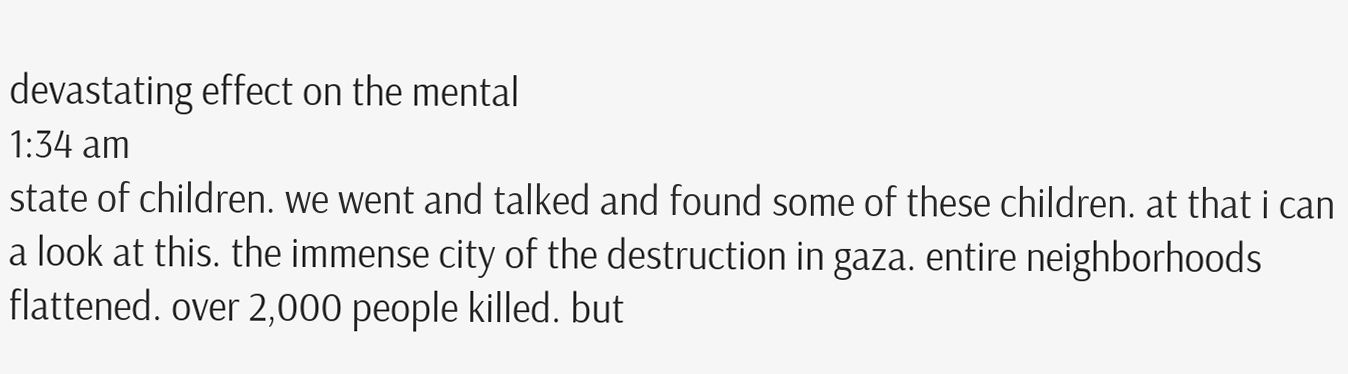devastating effect on the mental
1:34 am
state of children. we went and talked and found some of these children. at that i can a look at this. the immense city of the destruction in gaza. entire neighborhoods flattened. over 2,000 people killed. but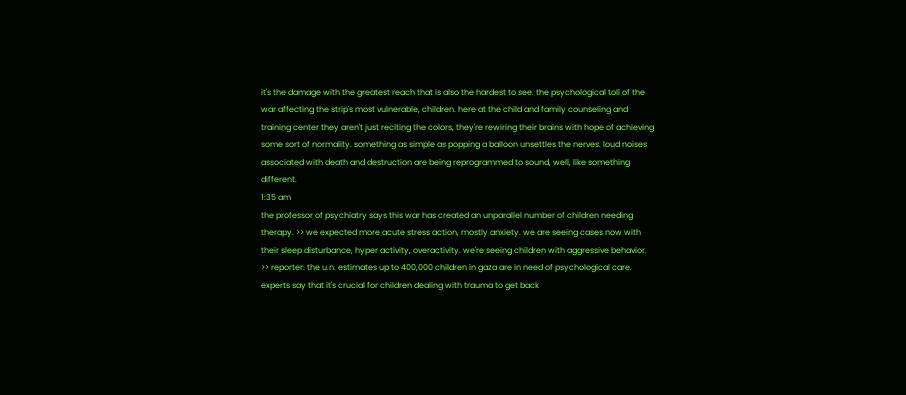it's the damage with the greatest reach that is also the hardest to see. the psychological toll of the war affecting the strip's most vulnerable, children. here at the child and family counseling and training center they aren't just reciting the colors, they're rewiring their brains with hope of achieving some sort of normality. something as simple as popping a balloon unsettles the nerves. loud noises associated with death and destruction are being reprogrammed to sound, well, like something different.
1:35 am
the professor of psychiatry says this war has created an unparallel number of children needing therapy. >> we expected more acute stress action, mostly anxiety. we are seeing cases now with their sleep disturbance, hyper activity, overactivity. we're seeing children with aggressive behavior. >> reporter: the u.n. estimates up to 400,000 children in gaza are in need of psychological care. experts say that it's crucial for children dealing with trauma to get back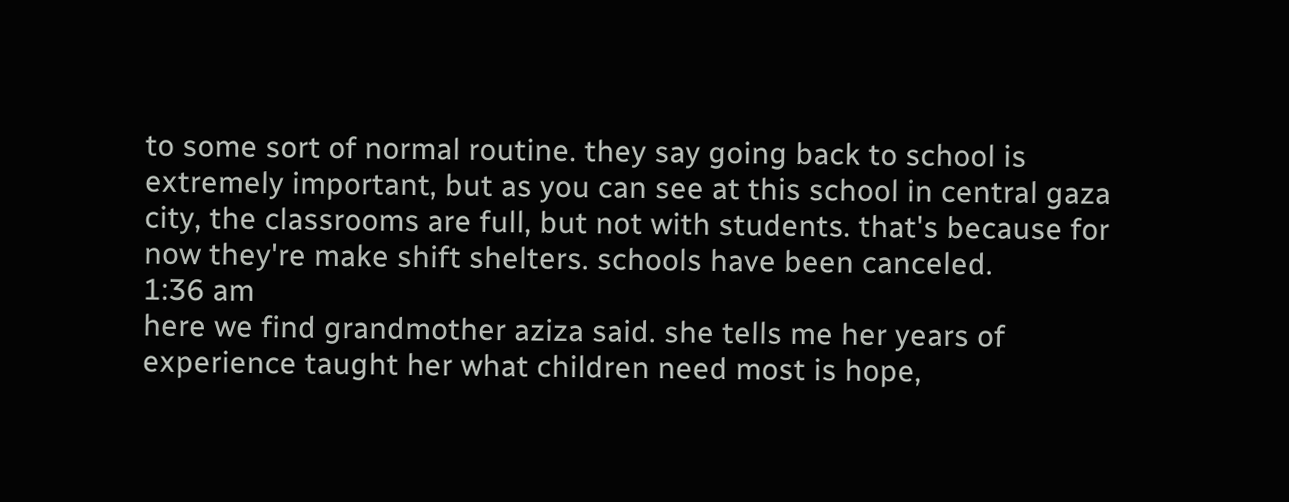to some sort of normal routine. they say going back to school is extremely important, but as you can see at this school in central gaza city, the classrooms are full, but not with students. that's because for now they're make shift shelters. schools have been canceled.
1:36 am
here we find grandmother aziza said. she tells me her years of experience taught her what children need most is hope,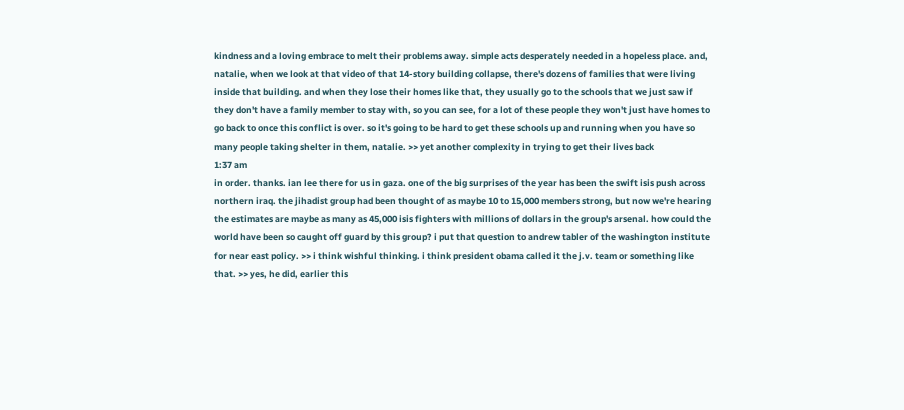kindness and a loving embrace to melt their problems away. simple acts desperately needed in a hopeless place. and, natalie, when we look at that video of that 14-story building collapse, there's dozens of families that were living inside that building. and when they lose their homes like that, they usually go to the schools that we just saw if they don't have a family member to stay with, so you can see, for a lot of these people they won't just have homes to go back to once this conflict is over. so it's going to be hard to get these schools up and running when you have so many people taking shelter in them, natalie. >> yet another complexity in trying to get their lives back
1:37 am
in order. thanks. ian lee there for us in gaza. one of the big surprises of the year has been the swift isis push across northern iraq. the jihadist group had been thought of as maybe 10 to 15,000 members strong, but now we're hearing the estimates are maybe as many as 45,000 isis fighters with millions of dollars in the group's arsenal. how could the world have been so caught off guard by this group? i put that question to andrew tabler of the washington institute for near east policy. >> i think wishful thinking. i think president obama called it the j.v. team or something like that. >> yes, he did, earlier this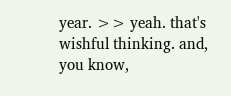year. >> yeah. that's wishful thinking. and, you know,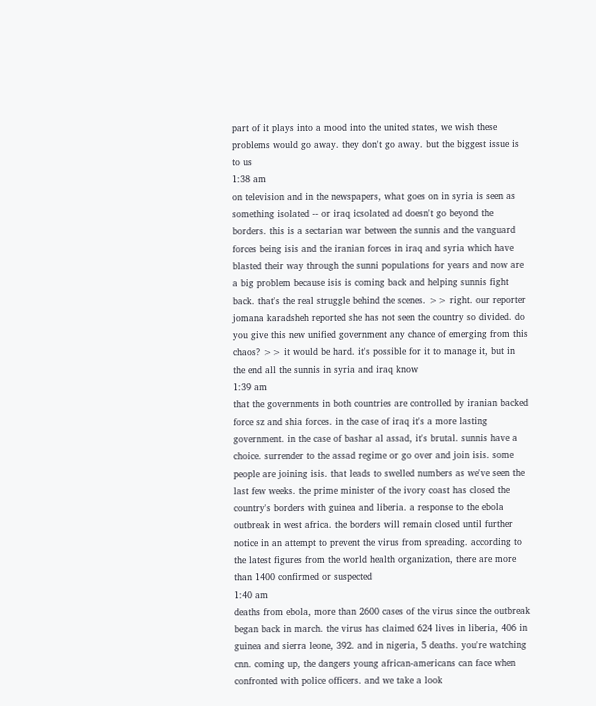part of it plays into a mood into the united states, we wish these problems would go away. they don't go away. but the biggest issue is to us
1:38 am
on television and in the newspapers, what goes on in syria is seen as something isolated -- or iraq icsolated ad doesn't go beyond the borders. this is a sectarian war between the sunnis and the vanguard forces being isis and the iranian forces in iraq and syria which have blasted their way through the sunni populations for years and now are a big problem because isis is coming back and helping sunnis fight back. that's the real struggle behind the scenes. >> right. our reporter jomana karadsheh reported she has not seen the country so divided. do you give this new unified government any chance of emerging from this chaos? >> it would be hard. it's possible for it to manage it, but in the end all the sunnis in syria and iraq know
1:39 am
that the governments in both countries are controlled by iranian backed force sz and shia forces. in the case of iraq it's a more lasting government. in the case of bashar al assad, it's brutal. sunnis have a choice. surrender to the assad regime or go over and join isis. some people are joining isis. that leads to swelled numbers as we've seen the last few weeks. the prime minister of the ivory coast has closed the country's borders with guinea and liberia. a response to the ebola outbreak in west africa. the borders will remain closed until further notice in an attempt to prevent the virus from spreading. according to the latest figures from the world health organization, there are more than 1400 confirmed or suspected
1:40 am
deaths from ebola, more than 2600 cases of the virus since the outbreak began back in march. the virus has claimed 624 lives in liberia, 406 in guinea and sierra leone, 392. and in nigeria, 5 deaths. you're watching cnn. coming up, the dangers young african-americans can face when confronted with police officers. and we take a look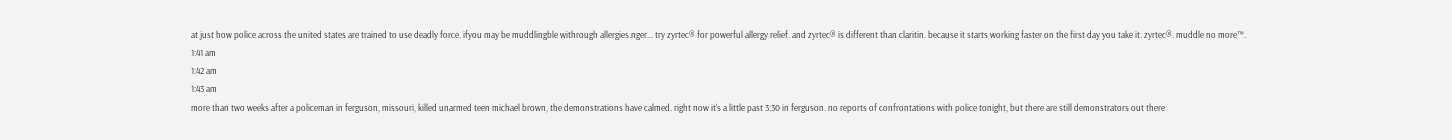at just how police across the united states are trained to use deadly force. ifyou may be muddlingble withrough allergies.nger... try zyrtec® for powerful allergy relief. and zyrtec® is different than claritin. because it starts working faster on the first day you take it. zyrtec®. muddle no more™.
1:41 am
1:42 am
1:43 am
more than two weeks after a policeman in ferguson, missouri, killed unarmed teen michael brown, the demonstrations have calmed. right now it's a little past 3:30 in ferguson. no reports of confrontations with police tonight, but there are still demonstrators out there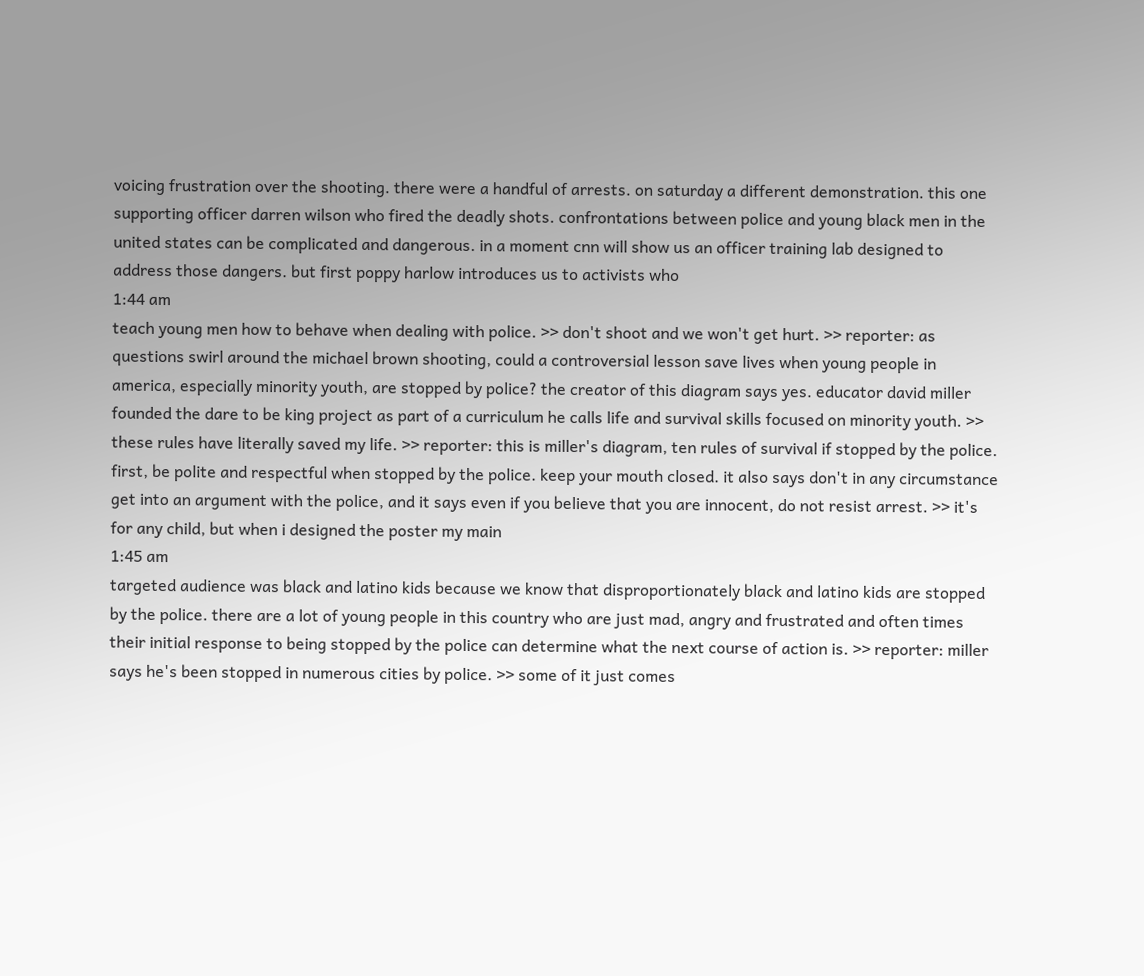voicing frustration over the shooting. there were a handful of arrests. on saturday a different demonstration. this one supporting officer darren wilson who fired the deadly shots. confrontations between police and young black men in the united states can be complicated and dangerous. in a moment cnn will show us an officer training lab designed to address those dangers. but first poppy harlow introduces us to activists who
1:44 am
teach young men how to behave when dealing with police. >> don't shoot and we won't get hurt. >> reporter: as questions swirl around the michael brown shooting, could a controversial lesson save lives when young people in america, especially minority youth, are stopped by police? the creator of this diagram says yes. educator david miller founded the dare to be king project as part of a curriculum he calls life and survival skills focused on minority youth. >> these rules have literally saved my life. >> reporter: this is miller's diagram, ten rules of survival if stopped by the police. first, be polite and respectful when stopped by the police. keep your mouth closed. it also says don't in any circumstance get into an argument with the police, and it says even if you believe that you are innocent, do not resist arrest. >> it's for any child, but when i designed the poster my main
1:45 am
targeted audience was black and latino kids because we know that disproportionately black and latino kids are stopped by the police. there are a lot of young people in this country who are just mad, angry and frustrated and often times their initial response to being stopped by the police can determine what the next course of action is. >> reporter: miller says he's been stopped in numerous cities by police. >> some of it just comes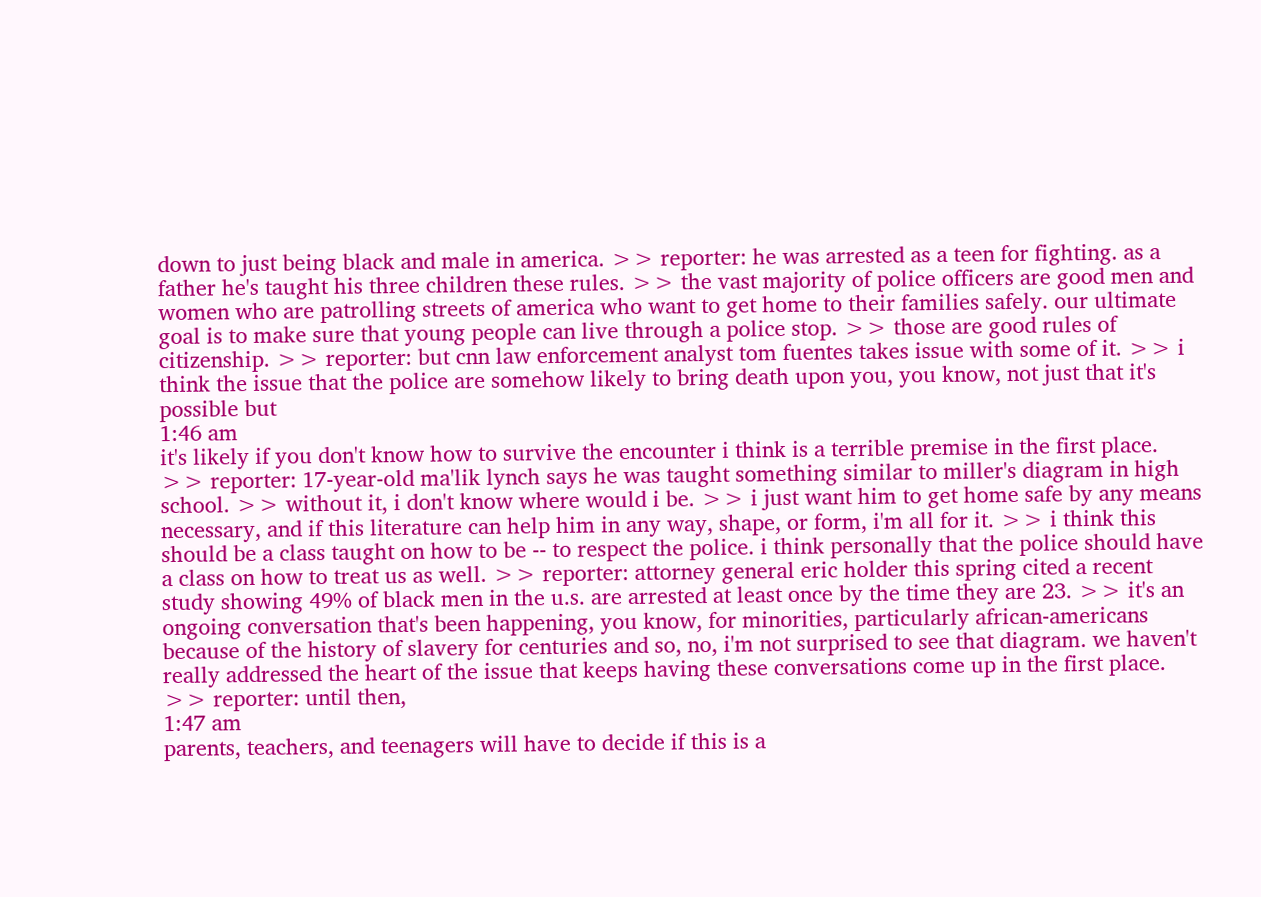down to just being black and male in america. >> reporter: he was arrested as a teen for fighting. as a father he's taught his three children these rules. >> the vast majority of police officers are good men and women who are patrolling streets of america who want to get home to their families safely. our ultimate goal is to make sure that young people can live through a police stop. >> those are good rules of citizenship. >> reporter: but cnn law enforcement analyst tom fuentes takes issue with some of it. >> i think the issue that the police are somehow likely to bring death upon you, you know, not just that it's possible but
1:46 am
it's likely if you don't know how to survive the encounter i think is a terrible premise in the first place. >> reporter: 17-year-old ma'lik lynch says he was taught something similar to miller's diagram in high school. >> without it, i don't know where would i be. >> i just want him to get home safe by any means necessary, and if this literature can help him in any way, shape, or form, i'm all for it. >> i think this should be a class taught on how to be -- to respect the police. i think personally that the police should have a class on how to treat us as well. >> reporter: attorney general eric holder this spring cited a recent study showing 49% of black men in the u.s. are arrested at least once by the time they are 23. >> it's an ongoing conversation that's been happening, you know, for minorities, particularly african-americans because of the history of slavery for centuries and so, no, i'm not surprised to see that diagram. we haven't really addressed the heart of the issue that keeps having these conversations come up in the first place. >> reporter: until then,
1:47 am
parents, teachers, and teenagers will have to decide if this is a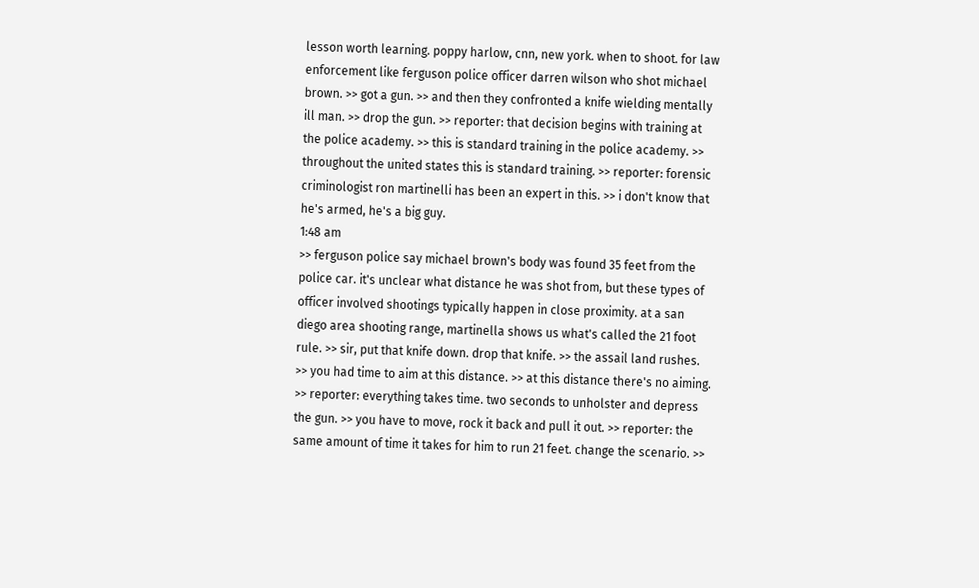lesson worth learning. poppy harlow, cnn, new york. when to shoot. for law enforcement like ferguson police officer darren wilson who shot michael brown. >> got a gun. >> and then they confronted a knife wielding mentally ill man. >> drop the gun. >> reporter: that decision begins with training at the police academy. >> this is standard training in the police academy. >> throughout the united states this is standard training. >> reporter: forensic criminologist ron martinelli has been an expert in this. >> i don't know that he's armed, he's a big guy.
1:48 am
>> ferguson police say michael brown's body was found 35 feet from the police car. it's unclear what distance he was shot from, but these types of officer involved shootings typically happen in close proximity. at a san diego area shooting range, martinella shows us what's called the 21 foot rule. >> sir, put that knife down. drop that knife. >> the assail land rushes. >> you had time to aim at this distance. >> at this distance there's no aiming. >> reporter: everything takes time. two seconds to unholster and depress the gun. >> you have to move, rock it back and pull it out. >> reporter: the same amount of time it takes for him to run 21 feet. change the scenario. >>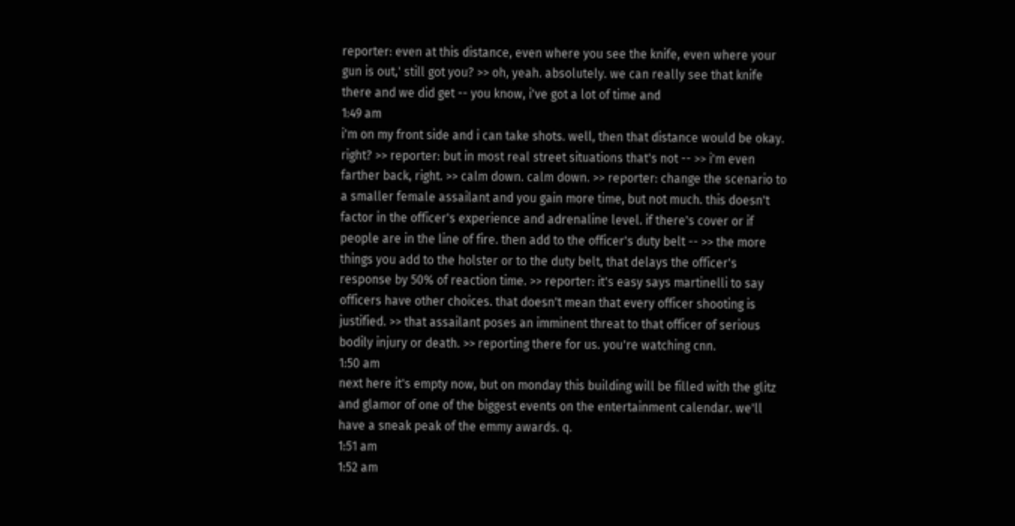reporter: even at this distance, even where you see the knife, even where your gun is out,' still got you? >> oh, yeah. absolutely. we can really see that knife there and we did get -- you know, i've got a lot of time and
1:49 am
i'm on my front side and i can take shots. well, then that distance would be okay. right? >> reporter: but in most real street situations that's not -- >> i'm even farther back, right. >> calm down. calm down. >> reporter: change the scenario to a smaller female assailant and you gain more time, but not much. this doesn't factor in the officer's experience and adrenaline level. if there's cover or if people are in the line of fire. then add to the officer's duty belt -- >> the more things you add to the holster or to the duty belt, that delays the officer's response by 50% of reaction time. >> reporter: it's easy says martinelli to say officers have other choices. that doesn't mean that every officer shooting is justified. >> that assailant poses an imminent threat to that officer of serious bodily injury or death. >> reporting there for us. you're watching cnn.
1:50 am
next here it's empty now, but on monday this building will be filled with the glitz and glamor of one of the biggest events on the entertainment calendar. we'll have a sneak peak of the emmy awards. q.
1:51 am
1:52 am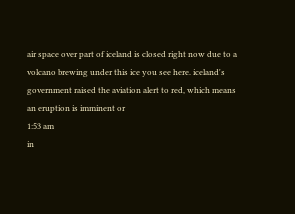air space over part of iceland is closed right now due to a volcano brewing under this ice you see here. iceland's government raised the aviation alert to red, which means an eruption is imminent or
1:53 am
in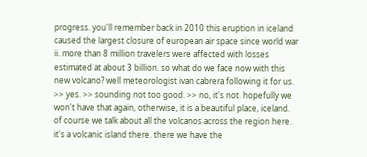progress. you'll remember back in 2010 this eruption in iceland caused the largest closure of european air space since world war ii. more than 8 million travelers were affected with losses estimated at about 3 billion. so what do we face now with this new volcano? well meteorologist ivan cabrera following it for us. >> yes. >> sounding not too good. >> no, it's not. hopefully we won't have that again, otherwise, it is a beautiful place, iceland. of course we talk about all the volcanos across the region here. it's a volcanic island there. there we have the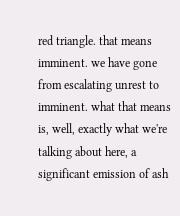red triangle. that means imminent. we have gone from escalating unrest to imminent. what that means is, well, exactly what we're talking about here, a significant emission of ash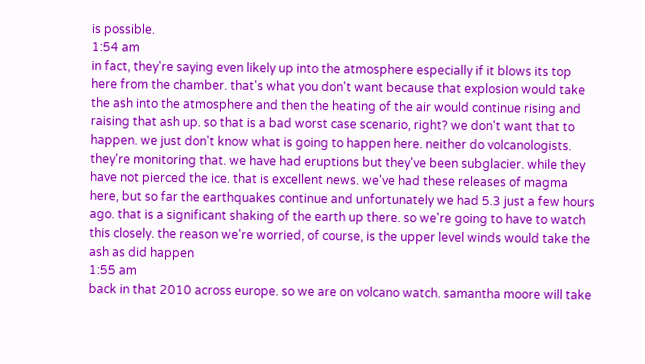is possible.
1:54 am
in fact, they're saying even likely up into the atmosphere especially if it blows its top here from the chamber. that's what you don't want because that explosion would take the ash into the atmosphere and then the heating of the air would continue rising and raising that ash up. so that is a bad worst case scenario, right? we don't want that to happen. we just don't know what is going to happen here. neither do volcanologists. they're monitoring that. we have had eruptions but they've been subglacier. while they have not pierced the ice. that is excellent news. we've had these releases of magma here, but so far the earthquakes continue and unfortunately we had 5.3 just a few hours ago. that is a significant shaking of the earth up there. so we're going to have to watch this closely. the reason we're worried, of course, is the upper level winds would take the ash as did happen
1:55 am
back in that 2010 across europe. so we are on volcano watch. samantha moore will take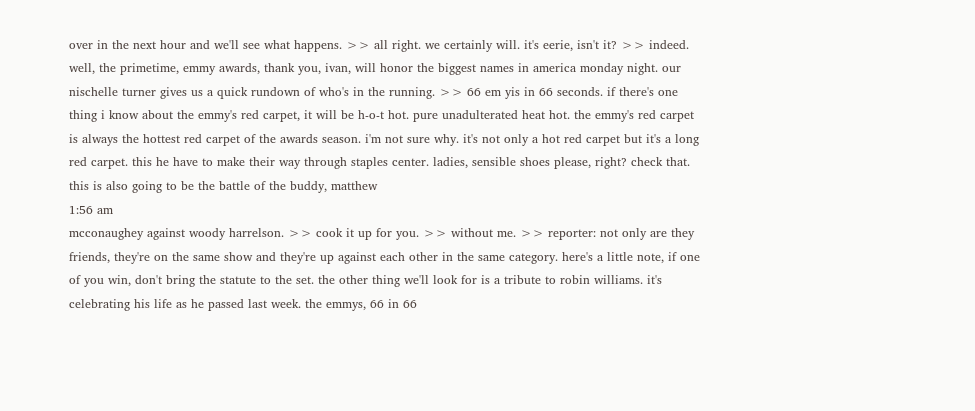over in the next hour and we'll see what happens. >> all right. we certainly will. it's eerie, isn't it? >> indeed. well, the primetime, emmy awards, thank you, ivan, will honor the biggest names in america monday night. our nischelle turner gives us a quick rundown of who's in the running. >> 66 em yis in 66 seconds. if there's one thing i know about the emmy's red carpet, it will be h-o-t hot. pure unadulterated heat hot. the emmy's red carpet is always the hottest red carpet of the awards season. i'm not sure why. it's not only a hot red carpet but it's a long red carpet. this he have to make their way through staples center. ladies, sensible shoes please, right? check that. this is also going to be the battle of the buddy, matthew
1:56 am
mcconaughey against woody harrelson. >> cook it up for you. >> without me. >> reporter: not only are they friends, they're on the same show and they're up against each other in the same category. here's a little note, if one of you win, don't bring the statute to the set. the other thing we'll look for is a tribute to robin williams. it's celebrating his life as he passed last week. the emmys, 66 in 66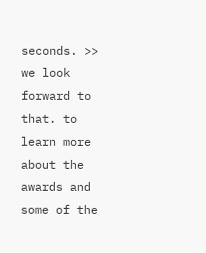seconds. >> we look forward to that. to learn more about the awards and some of the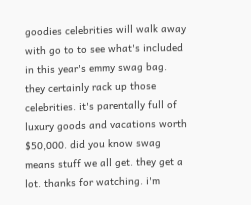goodies celebrities will walk away with go to to see what's included in this year's emmy swag bag. they certainly rack up those celebrities. it's parentally full of luxury goods and vacations worth $50,000. did you know swag means stuff we all get. they get a lot. thanks for watching. i'm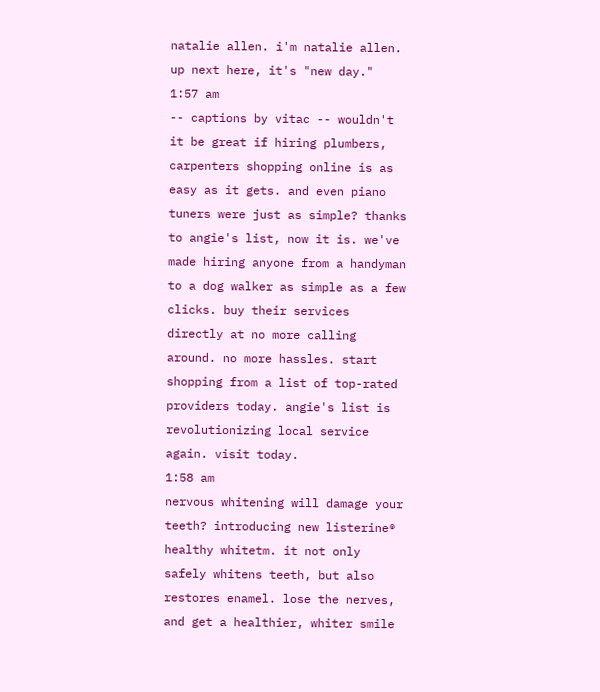natalie allen. i'm natalie allen. up next here, it's "new day."
1:57 am
-- captions by vitac -- wouldn't it be great if hiring plumbers, carpenters shopping online is as easy as it gets. and even piano tuners were just as simple? thanks to angie's list, now it is. we've made hiring anyone from a handyman to a dog walker as simple as a few clicks. buy their services directly at no more calling around. no more hassles. start shopping from a list of top-rated providers today. angie's list is revolutionizing local service again. visit today.
1:58 am
nervous whitening will damage your teeth? introducing new listerine® healthy whitetm. it not only safely whitens teeth, but also restores enamel. lose the nerves, and get a healthier, whiter smile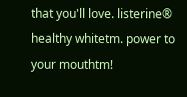that you'll love. listerine® healthy whitetm. power to your mouthtm!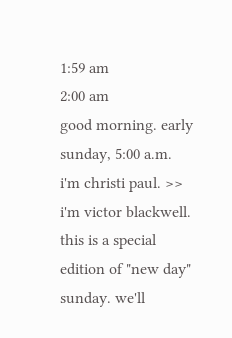1:59 am
2:00 am
good morning. early sunday, 5:00 a.m. i'm christi paul. >> i'm victor blackwell. this is a special edition of "new day" sunday. we'll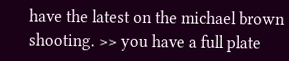have the latest on the michael brown shooting. >> you have a full plate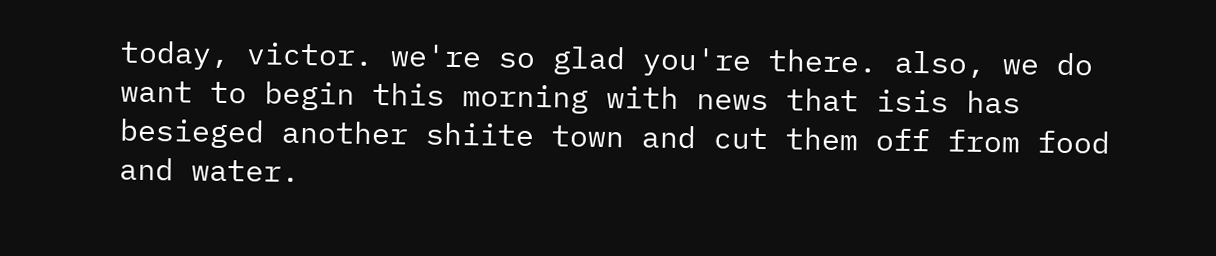today, victor. we're so glad you're there. also, we do want to begin this morning with news that isis has besieged another shiite town and cut them off from food and water.